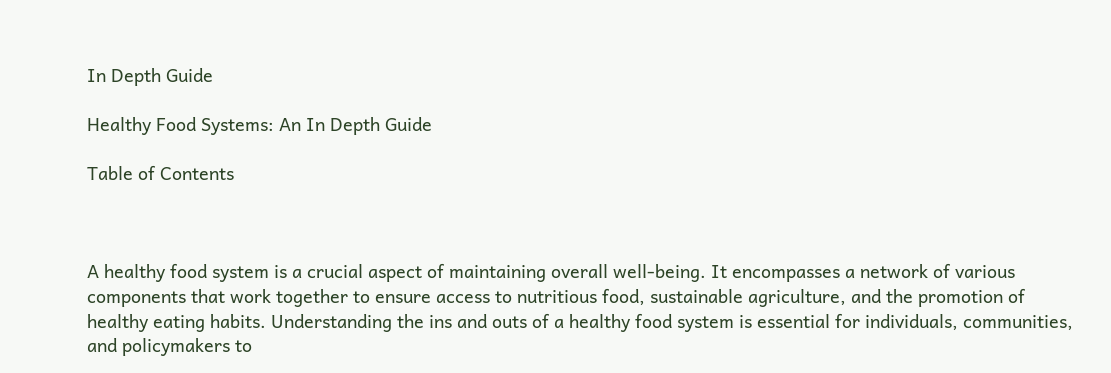In Depth Guide

Healthy Food Systems: An In Depth Guide

Table of Contents



A healthy food system is a crucial aspect of maintaining overall well-being. It encompasses a network of various components that work together to ensure access to nutritious food, sustainable agriculture, and the promotion of healthy eating habits. Understanding the ins and outs of a healthy food system is essential for individuals, communities, and policymakers to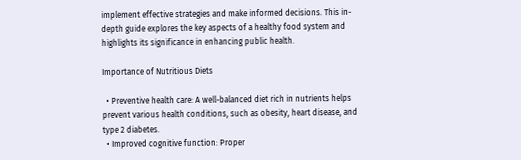implement effective strategies and make informed decisions. This in-depth guide explores the key aspects of a healthy food system and highlights its significance in enhancing public health.

Importance of Nutritious Diets

  • Preventive health care: A well-balanced diet rich in nutrients helps prevent various health conditions, such as obesity, heart disease, and type 2 diabetes.
  • Improved cognitive function: Proper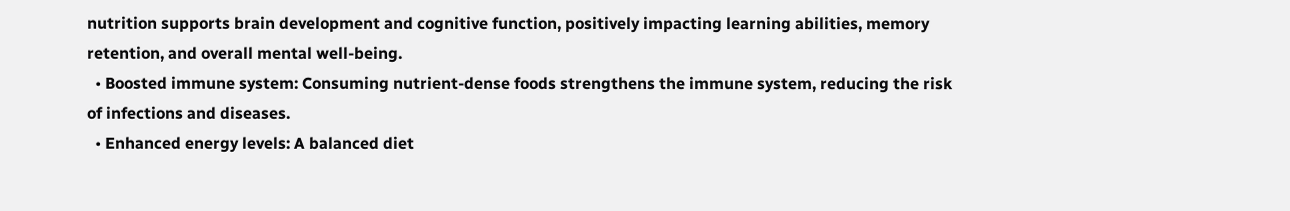nutrition supports brain development and cognitive function, positively impacting learning abilities, memory retention, and overall mental well-being.
  • Boosted immune system: Consuming nutrient-dense foods strengthens the immune system, reducing the risk of infections and diseases.
  • Enhanced energy levels: A balanced diet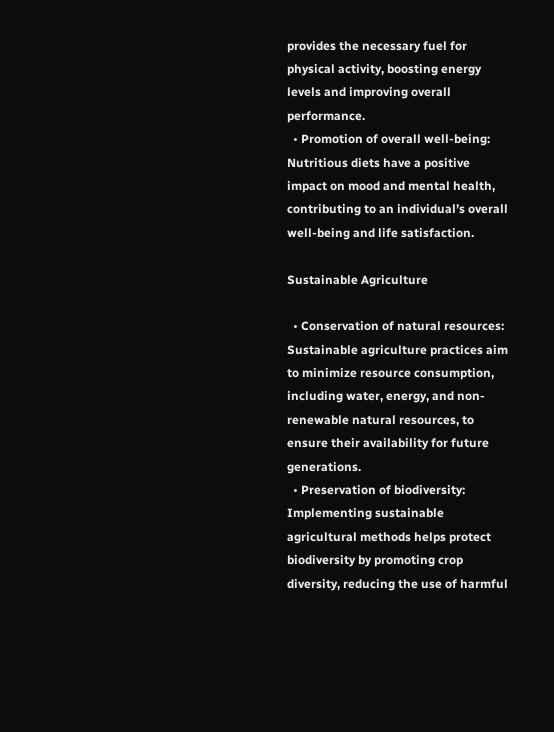provides the necessary fuel for physical activity, boosting energy levels and improving overall performance.
  • Promotion of overall well-being: Nutritious diets have a positive impact on mood and mental health, contributing to an individual’s overall well-being and life satisfaction.

Sustainable Agriculture

  • Conservation of natural resources: Sustainable agriculture practices aim to minimize resource consumption, including water, energy, and non-renewable natural resources, to ensure their availability for future generations.
  • Preservation of biodiversity: Implementing sustainable agricultural methods helps protect biodiversity by promoting crop diversity, reducing the use of harmful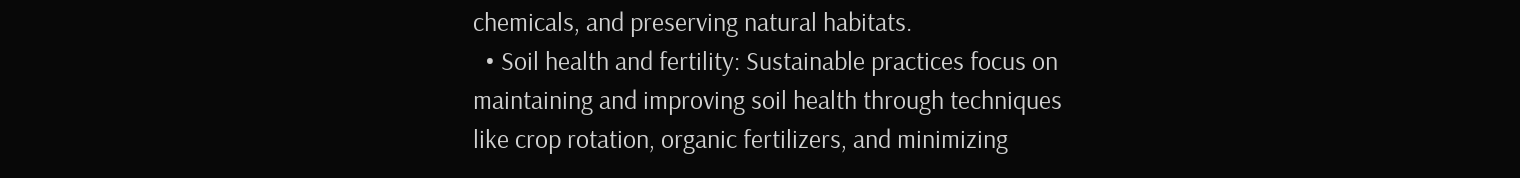chemicals, and preserving natural habitats.
  • Soil health and fertility: Sustainable practices focus on maintaining and improving soil health through techniques like crop rotation, organic fertilizers, and minimizing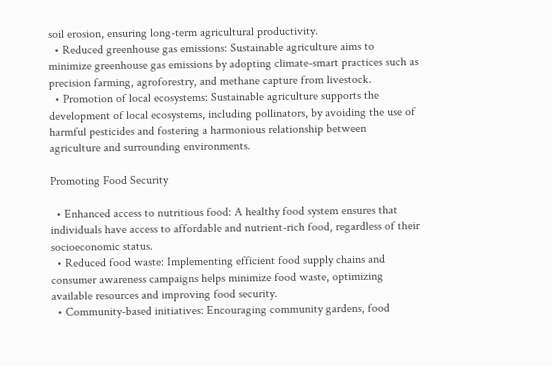soil erosion, ensuring long-term agricultural productivity.
  • Reduced greenhouse gas emissions: Sustainable agriculture aims to minimize greenhouse gas emissions by adopting climate-smart practices such as precision farming, agroforestry, and methane capture from livestock.
  • Promotion of local ecosystems: Sustainable agriculture supports the development of local ecosystems, including pollinators, by avoiding the use of harmful pesticides and fostering a harmonious relationship between agriculture and surrounding environments.

Promoting Food Security

  • Enhanced access to nutritious food: A healthy food system ensures that individuals have access to affordable and nutrient-rich food, regardless of their socioeconomic status.
  • Reduced food waste: Implementing efficient food supply chains and consumer awareness campaigns helps minimize food waste, optimizing available resources and improving food security.
  • Community-based initiatives: Encouraging community gardens, food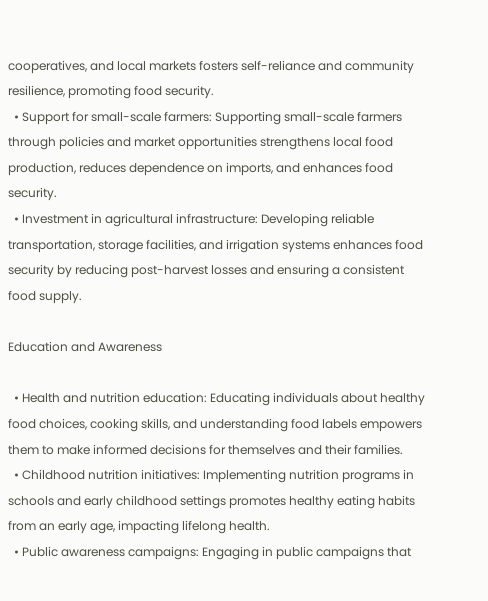cooperatives, and local markets fosters self-reliance and community resilience, promoting food security.
  • Support for small-scale farmers: Supporting small-scale farmers through policies and market opportunities strengthens local food production, reduces dependence on imports, and enhances food security.
  • Investment in agricultural infrastructure: Developing reliable transportation, storage facilities, and irrigation systems enhances food security by reducing post-harvest losses and ensuring a consistent food supply.

Education and Awareness

  • Health and nutrition education: Educating individuals about healthy food choices, cooking skills, and understanding food labels empowers them to make informed decisions for themselves and their families.
  • Childhood nutrition initiatives: Implementing nutrition programs in schools and early childhood settings promotes healthy eating habits from an early age, impacting lifelong health.
  • Public awareness campaigns: Engaging in public campaigns that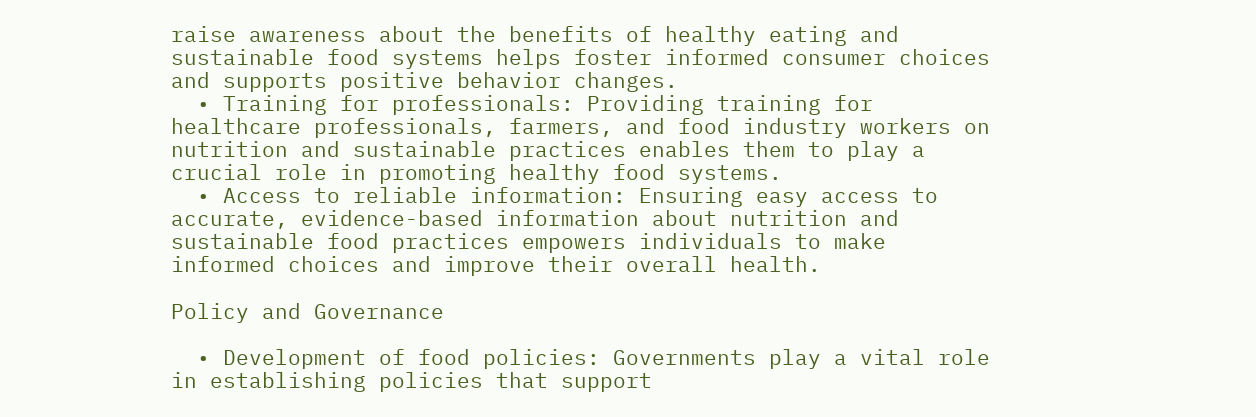raise awareness about the benefits of healthy eating and sustainable food systems helps foster informed consumer choices and supports positive behavior changes.
  • Training for professionals: Providing training for healthcare professionals, farmers, and food industry workers on nutrition and sustainable practices enables them to play a crucial role in promoting healthy food systems.
  • Access to reliable information: Ensuring easy access to accurate, evidence-based information about nutrition and sustainable food practices empowers individuals to make informed choices and improve their overall health.

Policy and Governance

  • Development of food policies: Governments play a vital role in establishing policies that support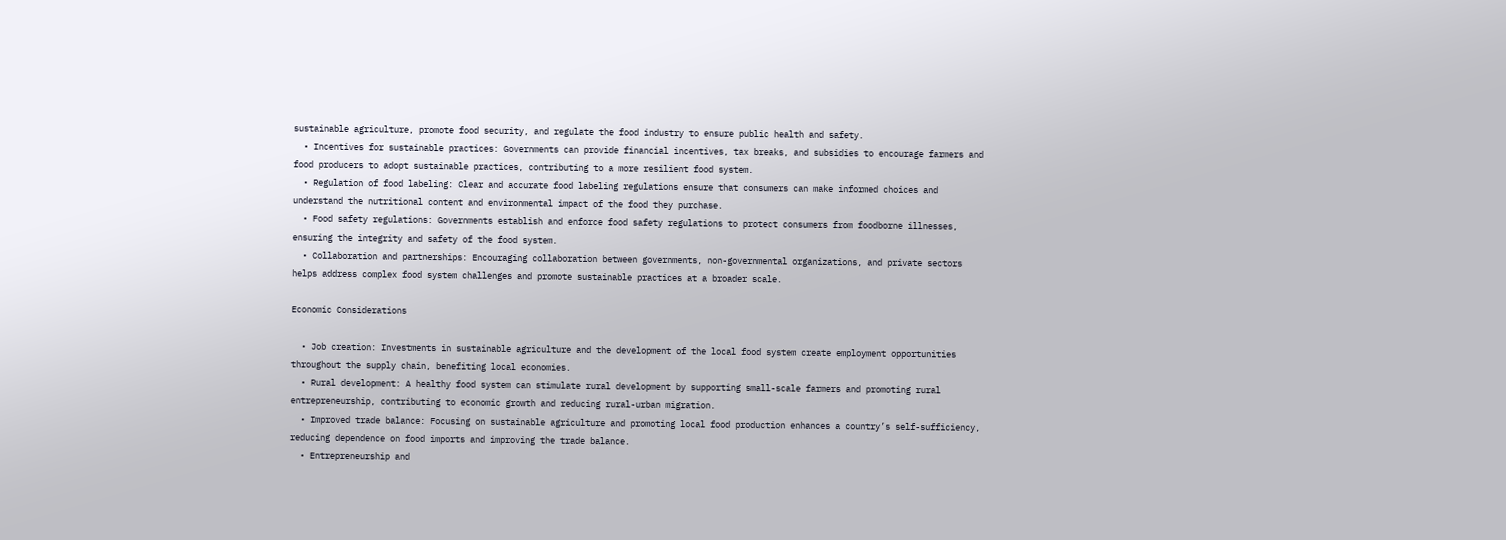sustainable agriculture, promote food security, and regulate the food industry to ensure public health and safety.
  • Incentives for sustainable practices: Governments can provide financial incentives, tax breaks, and subsidies to encourage farmers and food producers to adopt sustainable practices, contributing to a more resilient food system.
  • Regulation of food labeling: Clear and accurate food labeling regulations ensure that consumers can make informed choices and understand the nutritional content and environmental impact of the food they purchase.
  • Food safety regulations: Governments establish and enforce food safety regulations to protect consumers from foodborne illnesses, ensuring the integrity and safety of the food system.
  • Collaboration and partnerships: Encouraging collaboration between governments, non-governmental organizations, and private sectors helps address complex food system challenges and promote sustainable practices at a broader scale.

Economic Considerations

  • Job creation: Investments in sustainable agriculture and the development of the local food system create employment opportunities throughout the supply chain, benefiting local economies.
  • Rural development: A healthy food system can stimulate rural development by supporting small-scale farmers and promoting rural entrepreneurship, contributing to economic growth and reducing rural-urban migration.
  • Improved trade balance: Focusing on sustainable agriculture and promoting local food production enhances a country’s self-sufficiency, reducing dependence on food imports and improving the trade balance.
  • Entrepreneurship and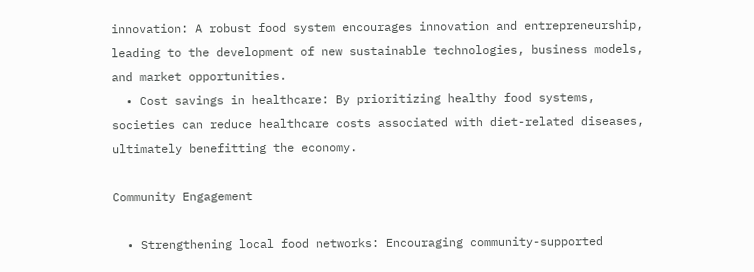innovation: A robust food system encourages innovation and entrepreneurship, leading to the development of new sustainable technologies, business models, and market opportunities.
  • Cost savings in healthcare: By prioritizing healthy food systems, societies can reduce healthcare costs associated with diet-related diseases, ultimately benefitting the economy.

Community Engagement

  • Strengthening local food networks: Encouraging community-supported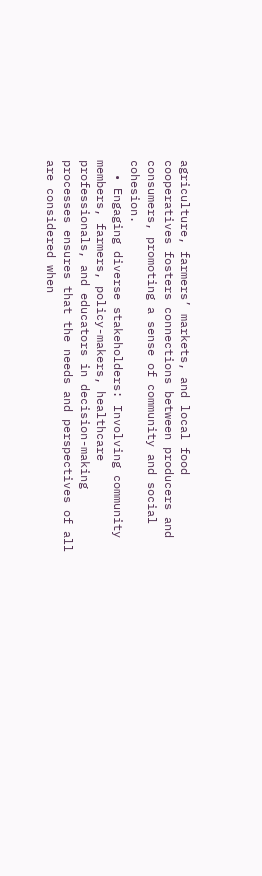agriculture, farmers’ markets, and local food cooperatives fosters connections between producers and consumers, promoting a sense of community and social cohesion.
  • Engaging diverse stakeholders: Involving community members, farmers, policy-makers, healthcare professionals, and educators in decision-making processes ensures that the needs and perspectives of all are considered when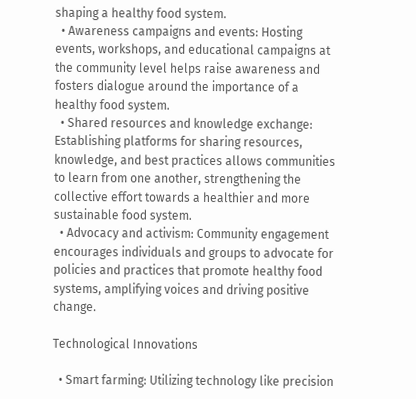shaping a healthy food system.
  • Awareness campaigns and events: Hosting events, workshops, and educational campaigns at the community level helps raise awareness and fosters dialogue around the importance of a healthy food system.
  • Shared resources and knowledge exchange: Establishing platforms for sharing resources, knowledge, and best practices allows communities to learn from one another, strengthening the collective effort towards a healthier and more sustainable food system.
  • Advocacy and activism: Community engagement encourages individuals and groups to advocate for policies and practices that promote healthy food systems, amplifying voices and driving positive change.

Technological Innovations

  • Smart farming: Utilizing technology like precision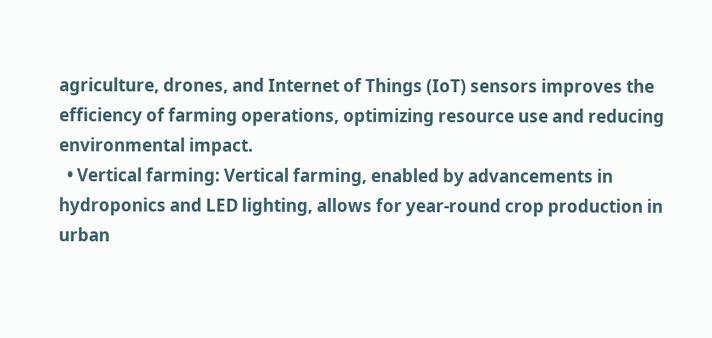agriculture, drones, and Internet of Things (IoT) sensors improves the efficiency of farming operations, optimizing resource use and reducing environmental impact.
  • Vertical farming: Vertical farming, enabled by advancements in hydroponics and LED lighting, allows for year-round crop production in urban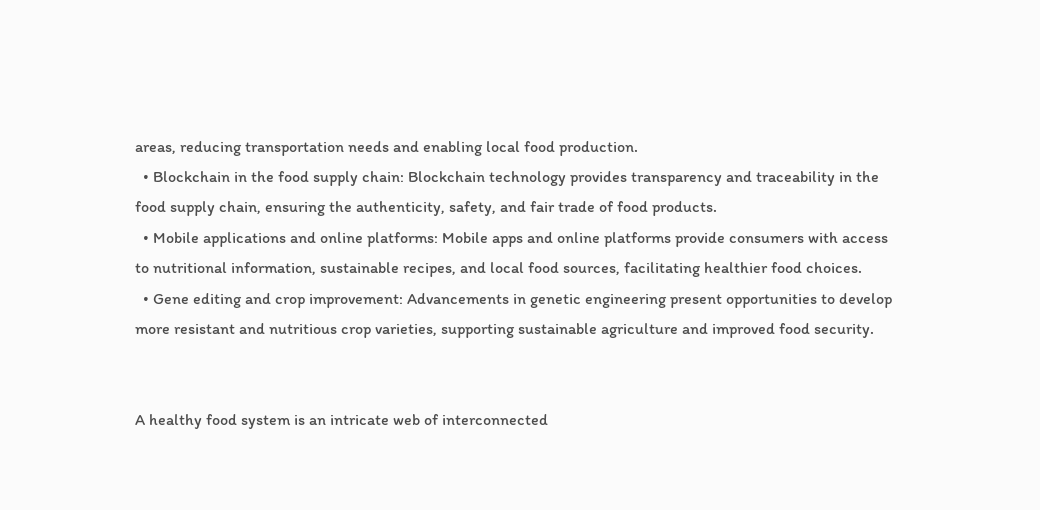areas, reducing transportation needs and enabling local food production.
  • Blockchain in the food supply chain: Blockchain technology provides transparency and traceability in the food supply chain, ensuring the authenticity, safety, and fair trade of food products.
  • Mobile applications and online platforms: Mobile apps and online platforms provide consumers with access to nutritional information, sustainable recipes, and local food sources, facilitating healthier food choices.
  • Gene editing and crop improvement: Advancements in genetic engineering present opportunities to develop more resistant and nutritious crop varieties, supporting sustainable agriculture and improved food security.


A healthy food system is an intricate web of interconnected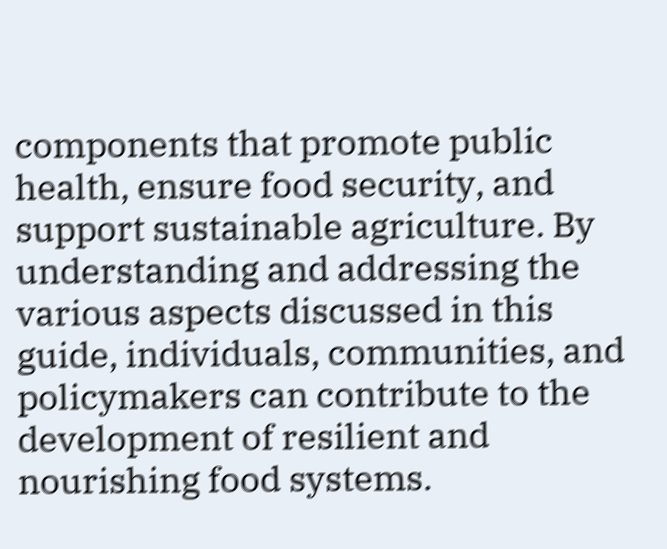components that promote public health, ensure food security, and support sustainable agriculture. By understanding and addressing the various aspects discussed in this guide, individuals, communities, and policymakers can contribute to the development of resilient and nourishing food systems.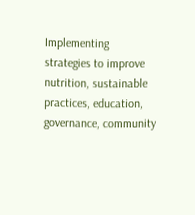Implementing strategies to improve nutrition, sustainable practices, education, governance, community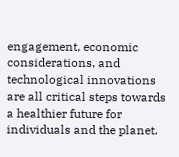engagement, economic considerations, and technological innovations are all critical steps towards a healthier future for individuals and the planet.